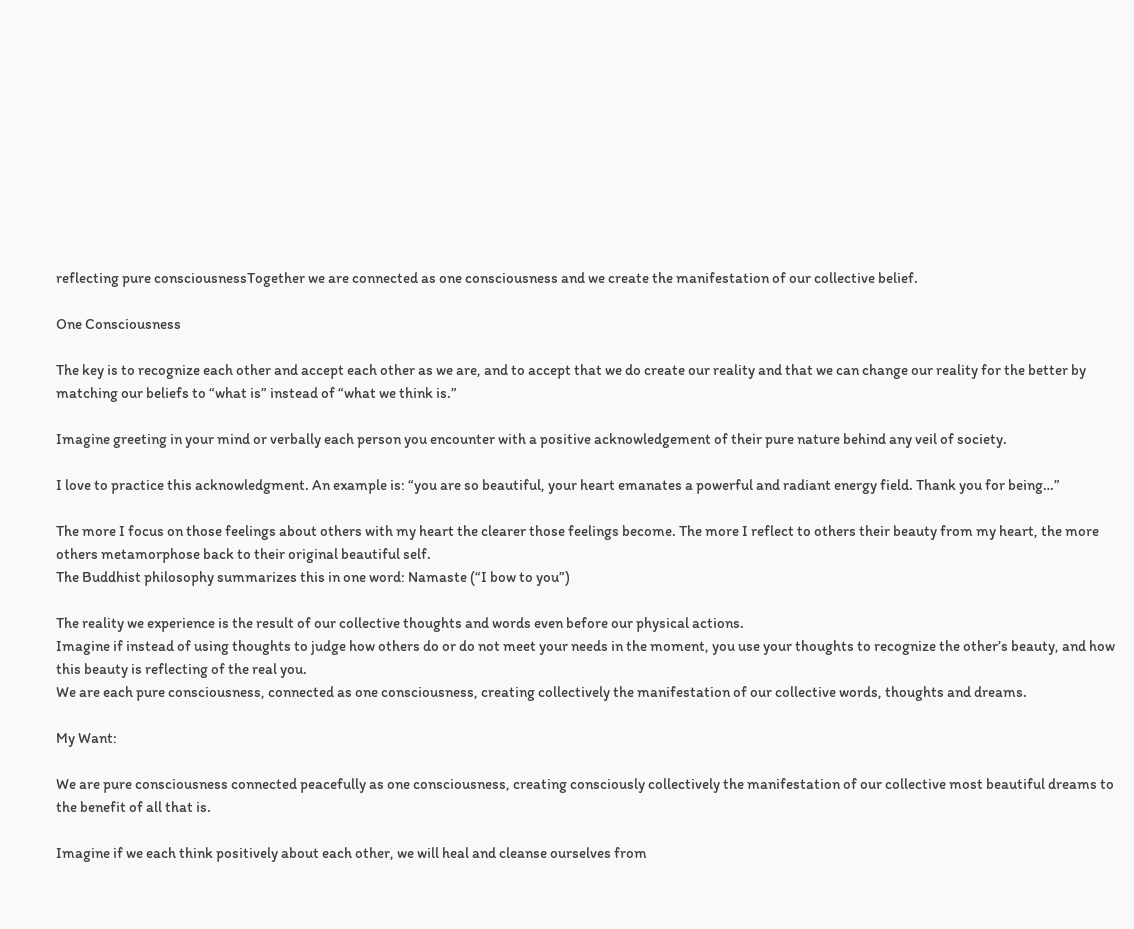reflecting pure consciousnessTogether we are connected as one consciousness and we create the manifestation of our collective belief.

One Consciousness

The key is to recognize each other and accept each other as we are, and to accept that we do create our reality and that we can change our reality for the better by matching our beliefs to “what is” instead of “what we think is.”

Imagine greeting in your mind or verbally each person you encounter with a positive acknowledgement of their pure nature behind any veil of society.

I love to practice this acknowledgment. An example is: “you are so beautiful, your heart emanates a powerful and radiant energy field. Thank you for being…”

The more I focus on those feelings about others with my heart the clearer those feelings become. The more I reflect to others their beauty from my heart, the more others metamorphose back to their original beautiful self.
The Buddhist philosophy summarizes this in one word: Namaste (“I bow to you”)

The reality we experience is the result of our collective thoughts and words even before our physical actions.
Imagine if instead of using thoughts to judge how others do or do not meet your needs in the moment, you use your thoughts to recognize the other’s beauty, and how this beauty is reflecting of the real you.
We are each pure consciousness, connected as one consciousness, creating collectively the manifestation of our collective words, thoughts and dreams.

My Want:

We are pure consciousness connected peacefully as one consciousness, creating consciously collectively the manifestation of our collective most beautiful dreams to the benefit of all that is.

Imagine if we each think positively about each other, we will heal and cleanse ourselves from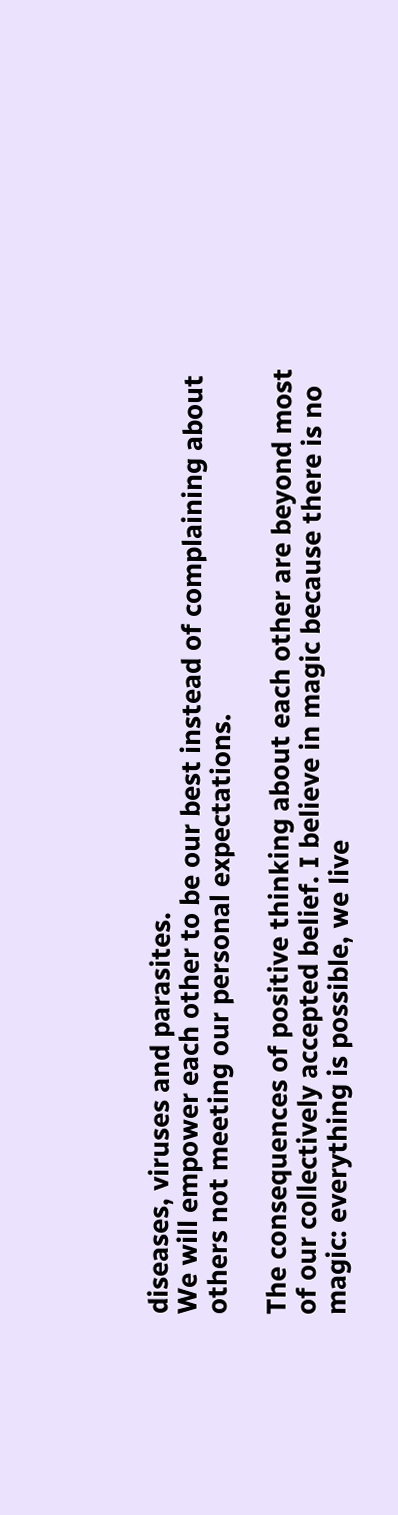diseases, viruses and parasites.
We will empower each other to be our best instead of complaining about others not meeting our personal expectations.

The consequences of positive thinking about each other are beyond most of our collectively accepted belief. I believe in magic because there is no magic: everything is possible, we live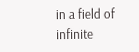in a field of infinite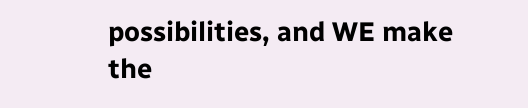possibilities, and WE make the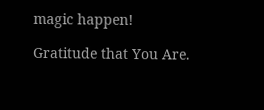magic happen!

Gratitude that You Are.